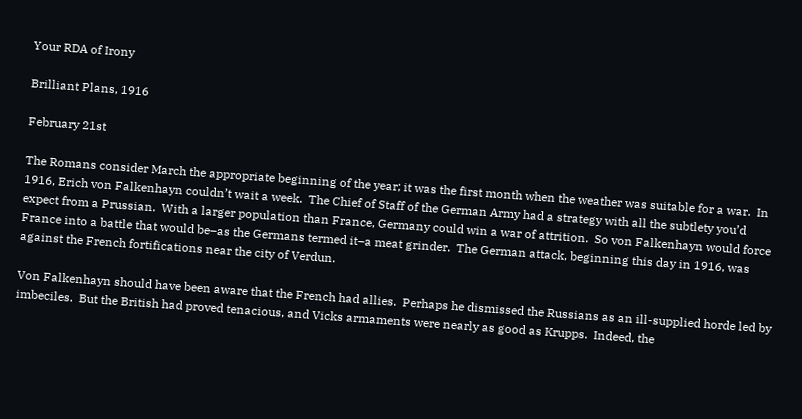Your RDA of Irony

Brilliant Plans, 1916

February 21st

The Romans consider March the appropriate beginning of the year; it was the first month when the weather was suitable for a war.  In 1916, Erich von Falkenhayn couldn’t wait a week.  The Chief of Staff of the German Army had a strategy with all the subtlety you’d expect from a Prussian.  With a larger population than France, Germany could win a war of attrition.  So von Falkenhayn would force France into a battle that would be–as the Germans termed it–a meat grinder.  The German attack, beginning this day in 1916, was against the French fortifications near the city of Verdun.

Von Falkenhayn should have been aware that the French had allies.  Perhaps he dismissed the Russians as an ill-supplied horde led by imbeciles.  But the British had proved tenacious, and Vicks armaments were nearly as good as Krupps.  Indeed, the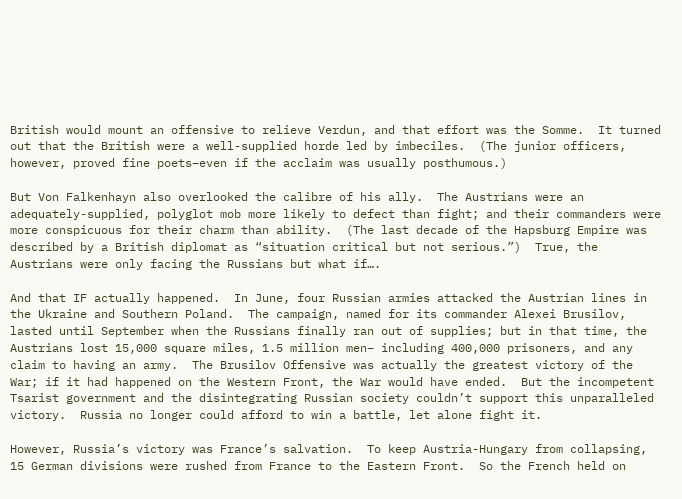British would mount an offensive to relieve Verdun, and that effort was the Somme.  It turned out that the British were a well-supplied horde led by imbeciles.  (The junior officers, however, proved fine poets–even if the acclaim was usually posthumous.)

But Von Falkenhayn also overlooked the calibre of his ally.  The Austrians were an adequately-supplied, polyglot mob more likely to defect than fight; and their commanders were more conspicuous for their charm than ability.  (The last decade of the Hapsburg Empire was described by a British diplomat as “situation critical but not serious.”)  True, the Austrians were only facing the Russians but what if….

And that IF actually happened.  In June, four Russian armies attacked the Austrian lines in the Ukraine and Southern Poland.  The campaign, named for its commander Alexei Brusilov, lasted until September when the Russians finally ran out of supplies; but in that time, the Austrians lost 15,000 square miles, 1.5 million men– including 400,000 prisoners, and any claim to having an army.  The Brusilov Offensive was actually the greatest victory of the War; if it had happened on the Western Front, the War would have ended.  But the incompetent Tsarist government and the disintegrating Russian society couldn’t support this unparalleled victory.  Russia no longer could afford to win a battle, let alone fight it.

However, Russia’s victory was France’s salvation.  To keep Austria-Hungary from collapsing, 15 German divisions were rushed from France to the Eastern Front.  So the French held on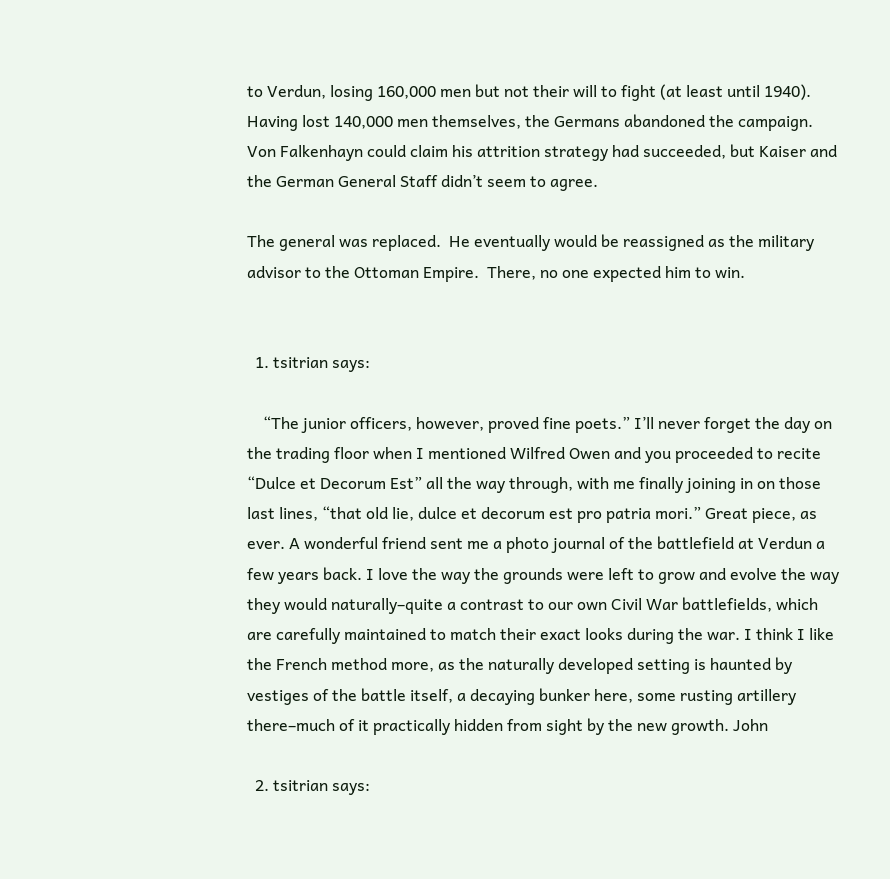to Verdun, losing 160,000 men but not their will to fight (at least until 1940).  Having lost 140,000 men themselves, the Germans abandoned the campaign.  Von Falkenhayn could claim his attrition strategy had succeeded, but Kaiser and the German General Staff didn’t seem to agree.

The general was replaced.  He eventually would be reassigned as the military advisor to the Ottoman Empire.  There, no one expected him to win.


  1. tsitrian says:

    “The junior officers, however, proved fine poets.” I’ll never forget the day on the trading floor when I mentioned Wilfred Owen and you proceeded to recite “Dulce et Decorum Est” all the way through, with me finally joining in on those last lines, “that old lie, dulce et decorum est pro patria mori.” Great piece, as ever. A wonderful friend sent me a photo journal of the battlefield at Verdun a few years back. I love the way the grounds were left to grow and evolve the way they would naturally–quite a contrast to our own Civil War battlefields, which are carefully maintained to match their exact looks during the war. I think I like the French method more, as the naturally developed setting is haunted by vestiges of the battle itself, a decaying bunker here, some rusting artillery there–much of it practically hidden from sight by the new growth. John

  2. tsitrian says: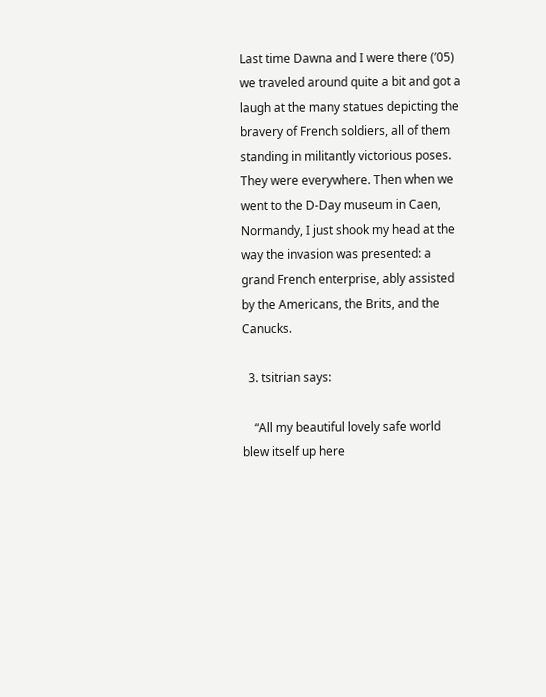Last time Dawna and I were there (’05) we traveled around quite a bit and got a laugh at the many statues depicting the bravery of French soldiers, all of them standing in militantly victorious poses. They were everywhere. Then when we went to the D-Day museum in Caen, Normandy, I just shook my head at the way the invasion was presented: a grand French enterprise, ably assisted by the Americans, the Brits, and the Canucks.

  3. tsitrian says:

    “All my beautiful lovely safe world blew itself up here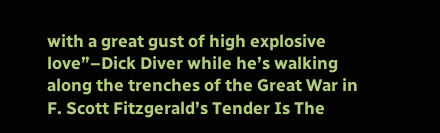with a great gust of high explosive love”–Dick Diver while he’s walking along the trenches of the Great War in F. Scott Fitzgerald’s Tender Is The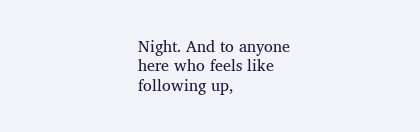Night. And to anyone here who feels like following up,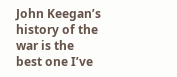John Keegan’s history of the war is the best one I’ve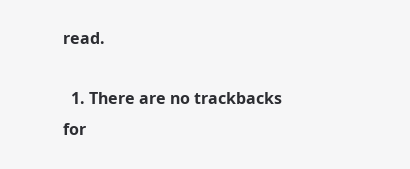read.

  1. There are no trackbacks for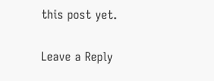this post yet.

Leave a Reply